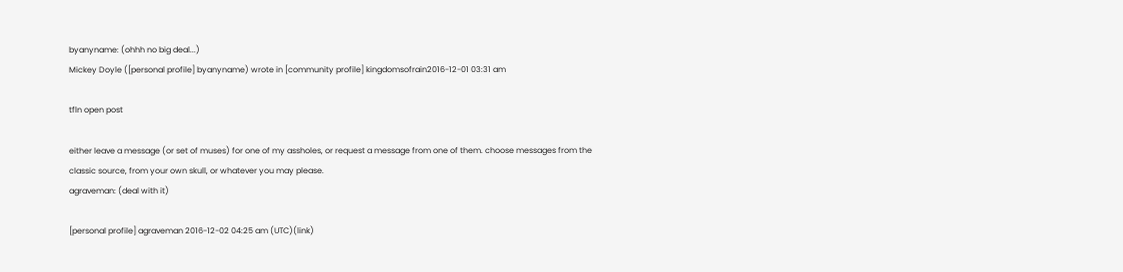byanyname: (ohhh no big deal...)
Mickey Doyle ([personal profile] byanyname) wrote in [community profile] kingdomsofrain2016-12-01 03:31 am

tfln open post

either leave a message (or set of muses) for one of my assholes, or request a message from one of them. choose messages from the classic source, from your own skull, or whatever you may please.
agraveman: (deal with it)

[personal profile] agraveman 2016-12-02 04:25 am (UTC)(link)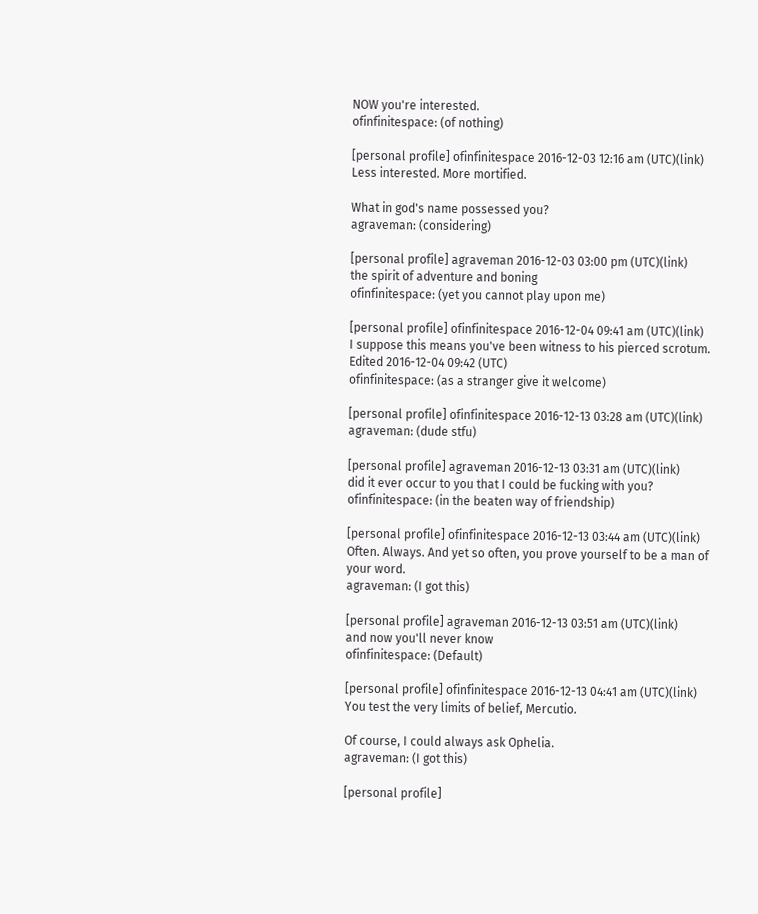NOW you're interested.
ofinfinitespace: (of nothing)

[personal profile] ofinfinitespace 2016-12-03 12:16 am (UTC)(link)
Less interested. More mortified.

What in god's name possessed you?
agraveman: (considering)

[personal profile] agraveman 2016-12-03 03:00 pm (UTC)(link)
the spirit of adventure and boning
ofinfinitespace: (yet you cannot play upon me)

[personal profile] ofinfinitespace 2016-12-04 09:41 am (UTC)(link)
I suppose this means you've been witness to his pierced scrotum.
Edited 2016-12-04 09:42 (UTC)
ofinfinitespace: (as a stranger give it welcome)

[personal profile] ofinfinitespace 2016-12-13 03:28 am (UTC)(link)
agraveman: (dude stfu)

[personal profile] agraveman 2016-12-13 03:31 am (UTC)(link)
did it ever occur to you that I could be fucking with you?
ofinfinitespace: (in the beaten way of friendship)

[personal profile] ofinfinitespace 2016-12-13 03:44 am (UTC)(link)
Often. Always. And yet so often, you prove yourself to be a man of your word.
agraveman: (I got this)

[personal profile] agraveman 2016-12-13 03:51 am (UTC)(link)
and now you'll never know
ofinfinitespace: (Default)

[personal profile] ofinfinitespace 2016-12-13 04:41 am (UTC)(link)
You test the very limits of belief, Mercutio.

Of course, I could always ask Ophelia.
agraveman: (I got this)

[personal profile]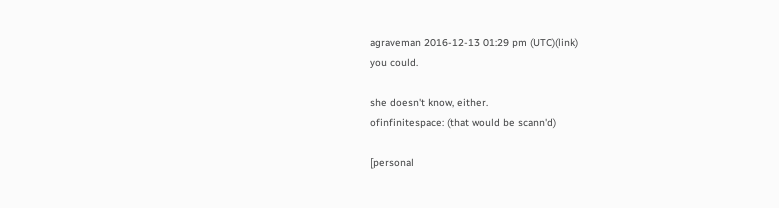agraveman 2016-12-13 01:29 pm (UTC)(link)
you could.

she doesn't know, either.
ofinfinitespace: (that would be scann'd)

[personal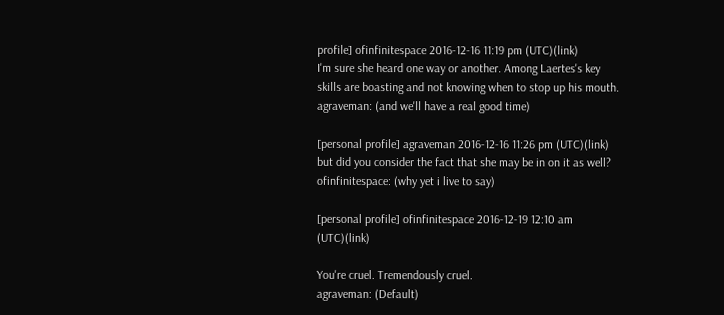profile] ofinfinitespace 2016-12-16 11:19 pm (UTC)(link)
I'm sure she heard one way or another. Among Laertes's key skills are boasting and not knowing when to stop up his mouth.
agraveman: (and we'll have a real good time)

[personal profile] agraveman 2016-12-16 11:26 pm (UTC)(link)
but did you consider the fact that she may be in on it as well?
ofinfinitespace: (why yet i live to say)

[personal profile] ofinfinitespace 2016-12-19 12:10 am (UTC)(link)

You're cruel. Tremendously cruel.
agraveman: (Default)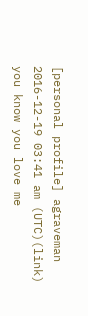[personal profile] agraveman 2016-12-19 03:41 am (UTC)(link)
you know you love me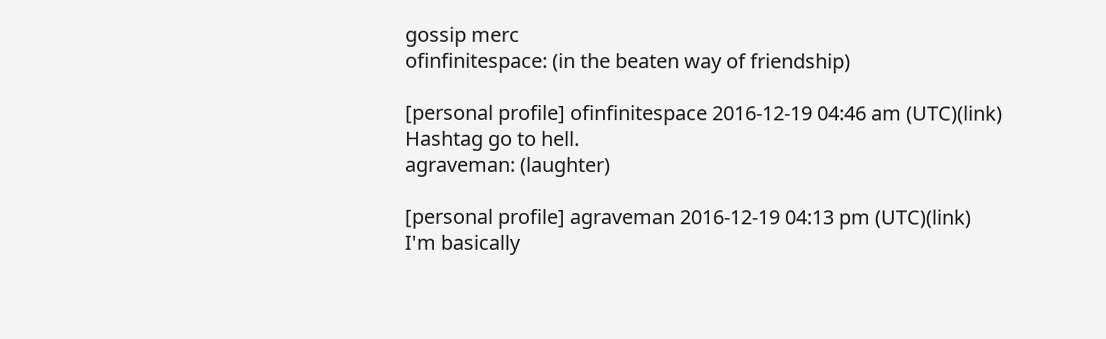gossip merc
ofinfinitespace: (in the beaten way of friendship)

[personal profile] ofinfinitespace 2016-12-19 04:46 am (UTC)(link)
Hashtag go to hell.
agraveman: (laughter)

[personal profile] agraveman 2016-12-19 04:13 pm (UTC)(link)
I'm basically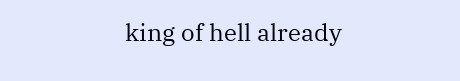king of hell already